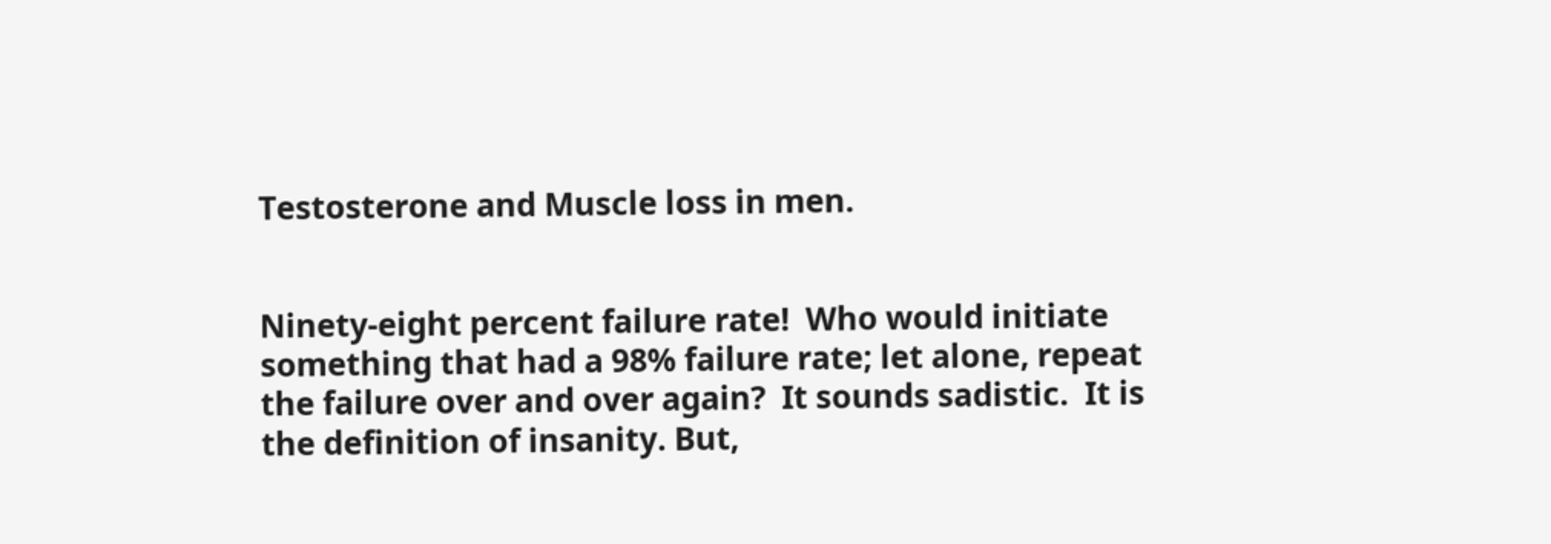Testosterone and Muscle loss in men.


Ninety-eight percent failure rate!  Who would initiate something that had a 98% failure rate; let alone, repeat the failure over and over again?  It sounds sadistic.  It is the definition of insanity. But,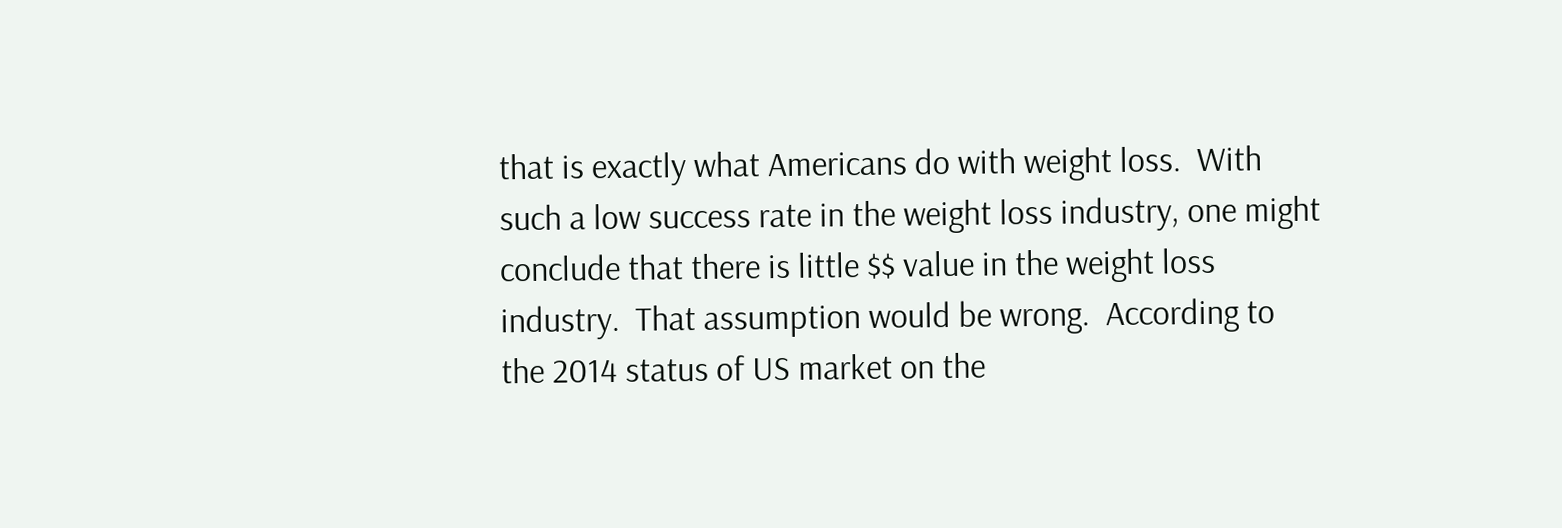that is exactly what Americans do with weight loss.  With such a low success rate in the weight loss industry, one might conclude that there is little $$ value in the weight loss industry.  That assumption would be wrong.  According to the 2014 status of US market on the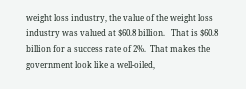weight loss industry, the value of the weight loss industry was valued at $60.8 billion.   That is $60.8 billion for a success rate of 2%.  That makes the government look like a well-oiled,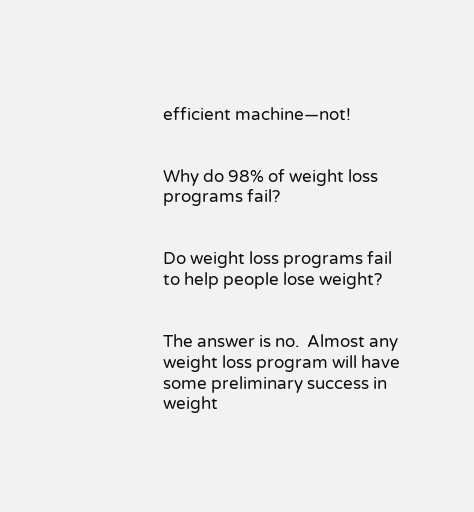efficient machine—not!


Why do 98% of weight loss programs fail?


Do weight loss programs fail to help people lose weight?


The answer is no.  Almost any weight loss program will have some preliminary success in weight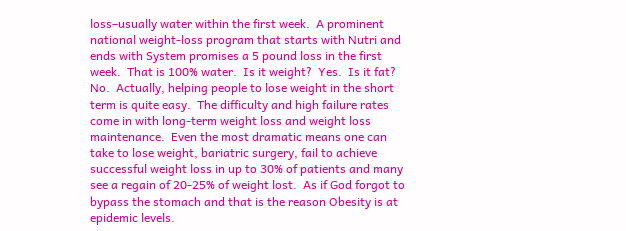loss–usually water within the first week.  A prominent national weight-loss program that starts with Nutri and ends with System promises a 5 pound loss in the first week.  That is 100% water.  Is it weight?  Yes.  Is it fat?  No.  Actually, helping people to lose weight in the short term is quite easy.  The difficulty and high failure rates come in with long-term weight loss and weight loss maintenance.  Even the most dramatic means one can take to lose weight, bariatric surgery, fail to achieve successful weight loss in up to 30% of patients and many see a regain of 20-25% of weight lost.  As if God forgot to bypass the stomach and that is the reason Obesity is at epidemic levels.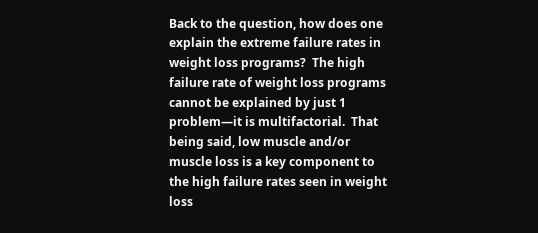Back to the question, how does one explain the extreme failure rates in weight loss programs?  The high failure rate of weight loss programs cannot be explained by just 1 problem—it is multifactorial.  That being said, low muscle and/or muscle loss is a key component to the high failure rates seen in weight loss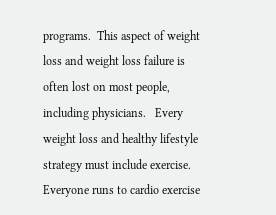programs.  This aspect of weight loss and weight loss failure is often lost on most people, including physicians.   Every weight loss and healthy lifestyle strategy must include exercise.  Everyone runs to cardio exercise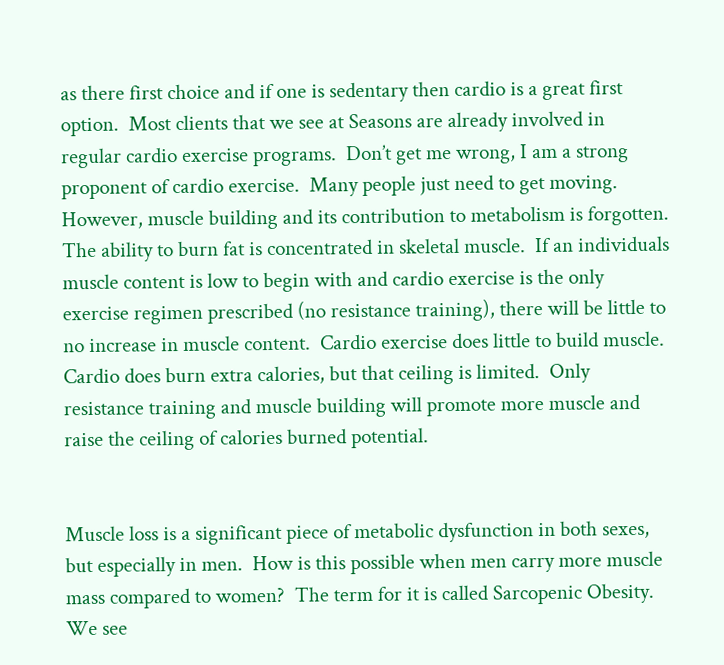as there first choice and if one is sedentary then cardio is a great first option.  Most clients that we see at Seasons are already involved in regular cardio exercise programs.  Don’t get me wrong, I am a strong proponent of cardio exercise.  Many people just need to get moving.  However, muscle building and its contribution to metabolism is forgotten.  The ability to burn fat is concentrated in skeletal muscle.  If an individuals muscle content is low to begin with and cardio exercise is the only exercise regimen prescribed (no resistance training), there will be little to no increase in muscle content.  Cardio exercise does little to build muscle.  Cardio does burn extra calories, but that ceiling is limited.  Only resistance training and muscle building will promote more muscle and raise the ceiling of calories burned potential.


Muscle loss is a significant piece of metabolic dysfunction in both sexes, but especially in men.  How is this possible when men carry more muscle mass compared to women?  The term for it is called Sarcopenic Obesity.  We see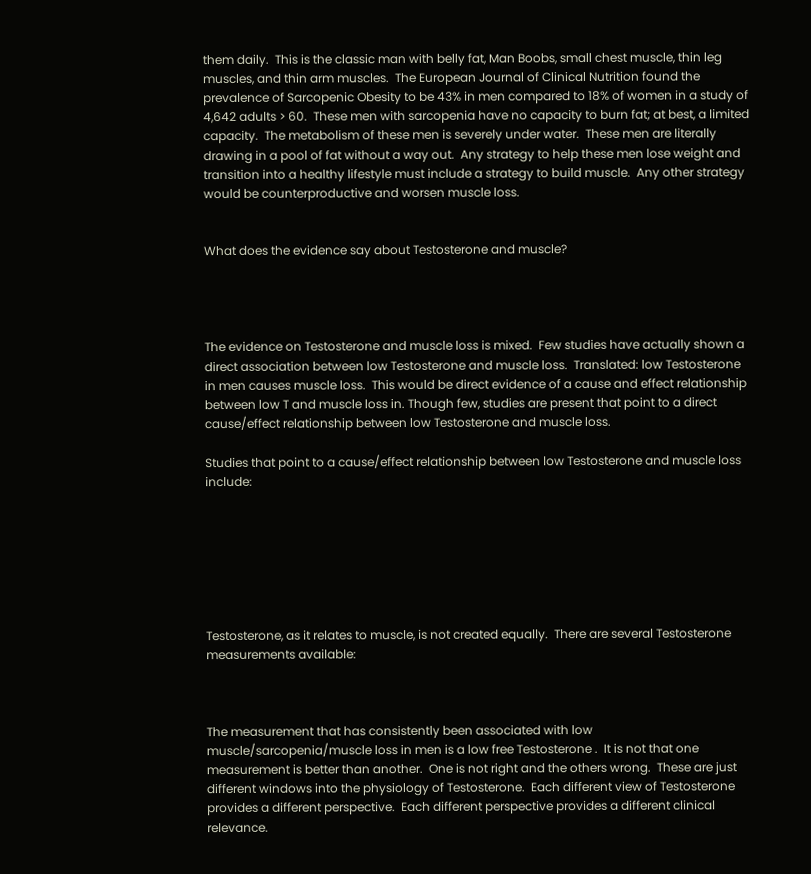them daily.  This is the classic man with belly fat, Man Boobs, small chest muscle, thin leg muscles, and thin arm muscles.  The European Journal of Clinical Nutrition found the prevalence of Sarcopenic Obesity to be 43% in men compared to 18% of women in a study of 4,642 adults > 60.  These men with sarcopenia have no capacity to burn fat; at best, a limited capacity.  The metabolism of these men is severely under water.  These men are literally drawing in a pool of fat without a way out.  Any strategy to help these men lose weight and transition into a healthy lifestyle must include a strategy to build muscle.  Any other strategy would be counterproductive and worsen muscle loss.


What does the evidence say about Testosterone and muscle?




The evidence on Testosterone and muscle loss is mixed.  Few studies have actually shown a direct association between low Testosterone and muscle loss.  Translated: low Testosterone in men causes muscle loss.  This would be direct evidence of a cause and effect relationship between low T and muscle loss in. Though few, studies are present that point to a direct cause/effect relationship between low Testosterone and muscle loss.

Studies that point to a cause/effect relationship between low Testosterone and muscle loss include:







Testosterone, as it relates to muscle, is not created equally.  There are several Testosterone measurements available:



The measurement that has consistently been associated with low muscle/sarcopenia/muscle loss in men is a low free Testosterone .  It is not that one measurement is better than another.  One is not right and the others wrong.  These are just different windows into the physiology of Testosterone.  Each different view of Testosterone provides a different perspective.  Each different perspective provides a different clinical relevance.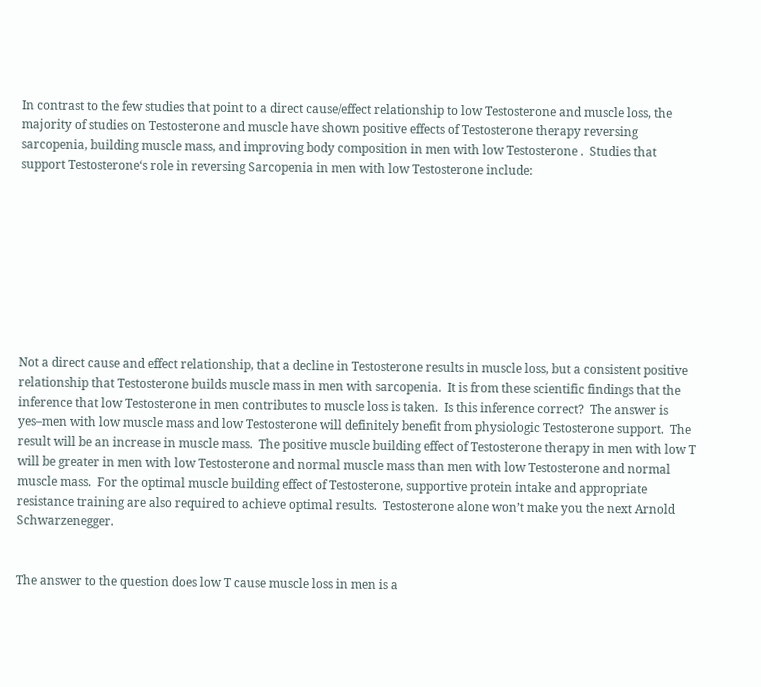In contrast to the few studies that point to a direct cause/effect relationship to low Testosterone and muscle loss, the majority of studies on Testosterone and muscle have shown positive effects of Testosterone therapy reversing sarcopenia, building muscle mass, and improving body composition in men with low Testosterone .  Studies that support Testosterone‘s role in reversing Sarcopenia in men with low Testosterone include:









Not a direct cause and effect relationship, that a decline in Testosterone results in muscle loss, but a consistent positive relationship that Testosterone builds muscle mass in men with sarcopenia.  It is from these scientific findings that the inference that low Testosterone in men contributes to muscle loss is taken.  Is this inference correct?  The answer is yes–men with low muscle mass and low Testosterone will definitely benefit from physiologic Testosterone support.  The result will be an increase in muscle mass.  The positive muscle building effect of Testosterone therapy in men with low T will be greater in men with low Testosterone and normal muscle mass than men with low Testosterone and normal muscle mass.  For the optimal muscle building effect of Testosterone, supportive protein intake and appropriate resistance training are also required to achieve optimal results.  Testosterone alone won’t make you the next Arnold Schwarzenegger.


The answer to the question does low T cause muscle loss in men is a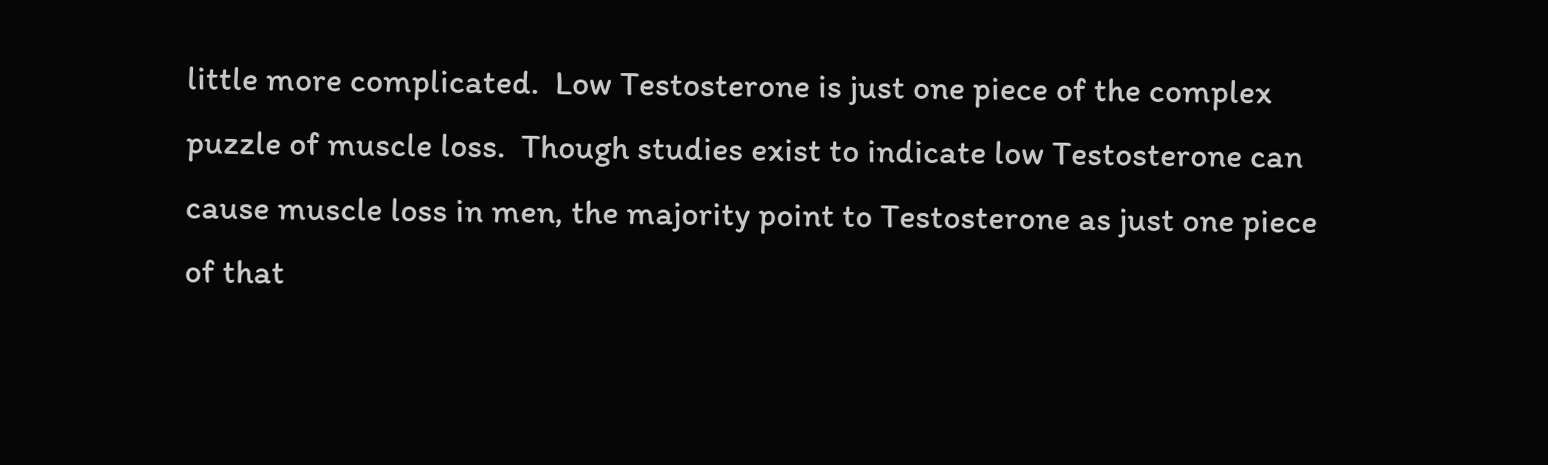little more complicated.  Low Testosterone is just one piece of the complex puzzle of muscle loss.  Though studies exist to indicate low Testosterone can cause muscle loss in men, the majority point to Testosterone as just one piece of that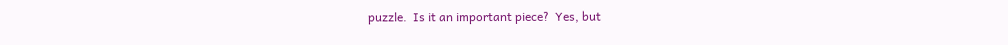puzzle.  Is it an important piece?  Yes, but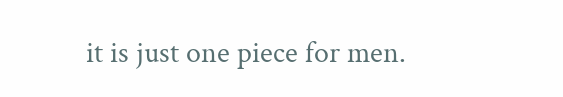it is just one piece for men.